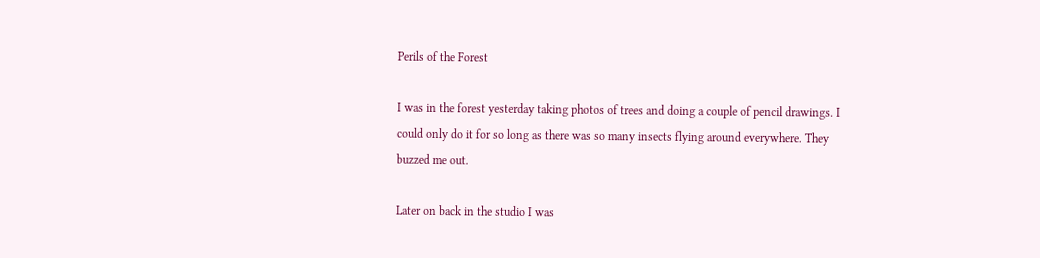Perils of the Forest

I was in the forest yesterday taking photos of trees and doing a couple of pencil drawings. I could only do it for so long as there was so many insects flying around everywhere. They buzzed me out.

Later on back in the studio I was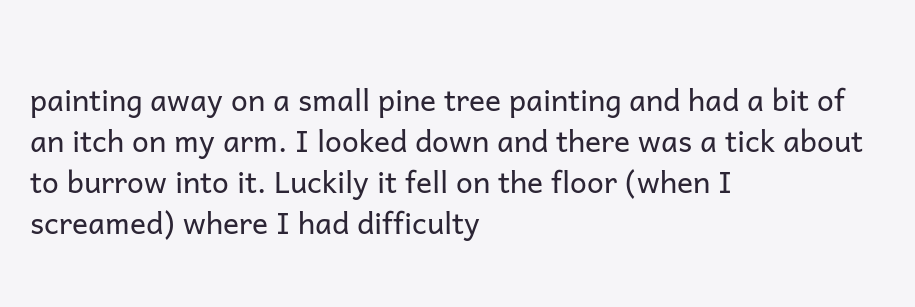painting away on a small pine tree painting and had a bit of an itch on my arm. I looked down and there was a tick about to burrow into it. Luckily it fell on the floor (when I screamed) where I had difficulty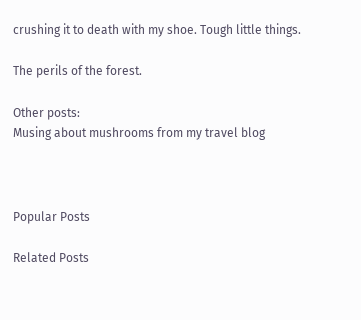crushing it to death with my shoe. Tough little things.

The perils of the forest.

Other posts:
Musing about mushrooms from my travel blog



Popular Posts

Related Posts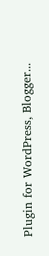Plugin for WordPress, Blogger...